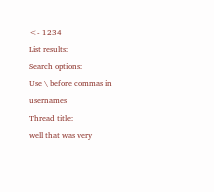<- 1234
List results:
Search options:
Use \ before commas in usernames
Thread title:
well that was very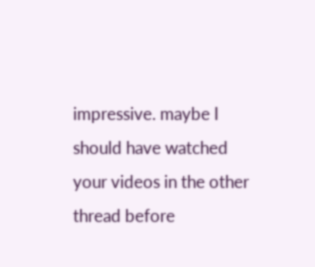impressive. maybe I should have watched your videos in the other thread before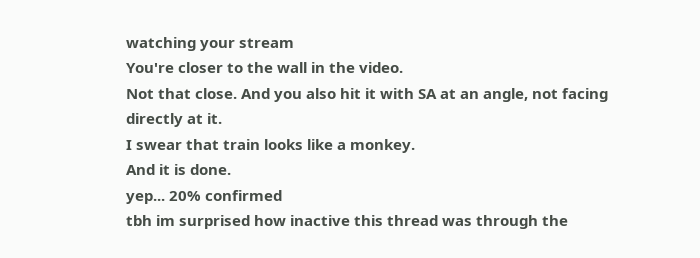watching your stream
You're closer to the wall in the video.
Not that close. And you also hit it with SA at an angle, not facing directly at it.
I swear that train looks like a monkey.
And it is done.
yep... 20% confirmed
tbh im surprised how inactive this thread was through the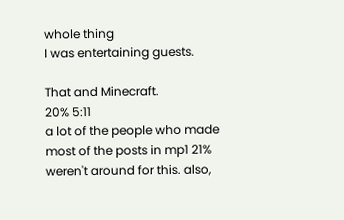whole thing
I was entertaining guests.

That and Minecraft.
20% 5:11
a lot of the people who made most of the posts in mp1 21% weren't around for this. also,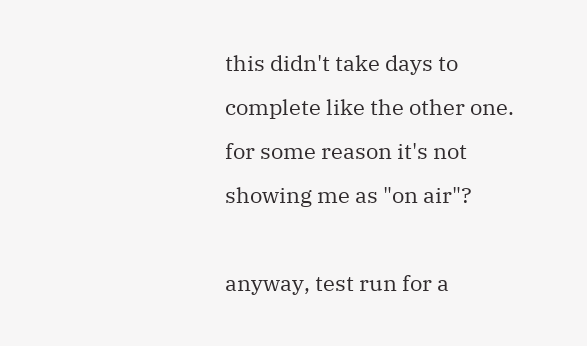this didn't take days to complete like the other one.
for some reason it's not showing me as "on air"?

anyway, test run for a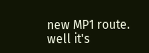new MP1 route.
well it's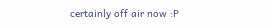certainly off air now :P